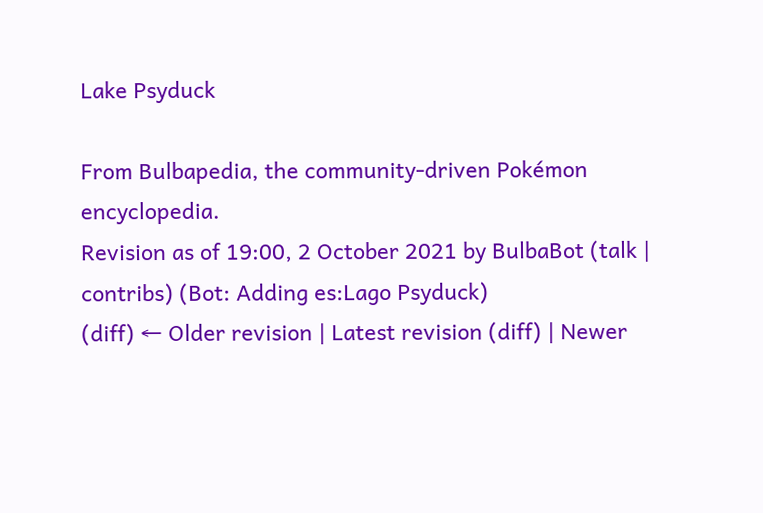Lake Psyduck

From Bulbapedia, the community-driven Pokémon encyclopedia.
Revision as of 19:00, 2 October 2021 by BulbaBot (talk | contribs) (Bot: Adding es:Lago Psyduck)
(diff) ← Older revision | Latest revision (diff) | Newer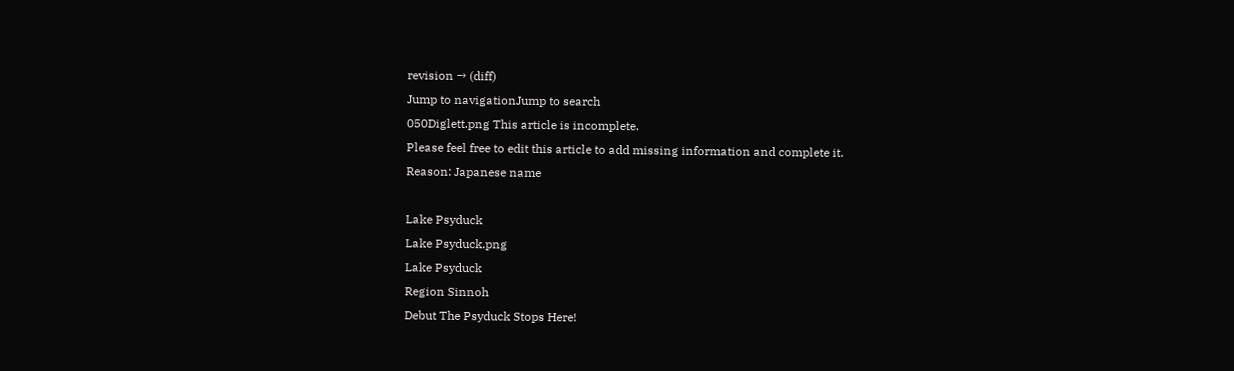revision → (diff)
Jump to navigationJump to search
050Diglett.png This article is incomplete.
Please feel free to edit this article to add missing information and complete it.
Reason: Japanese name

Lake Psyduck
Lake Psyduck.png
Lake Psyduck
Region Sinnoh
Debut The Psyduck Stops Here!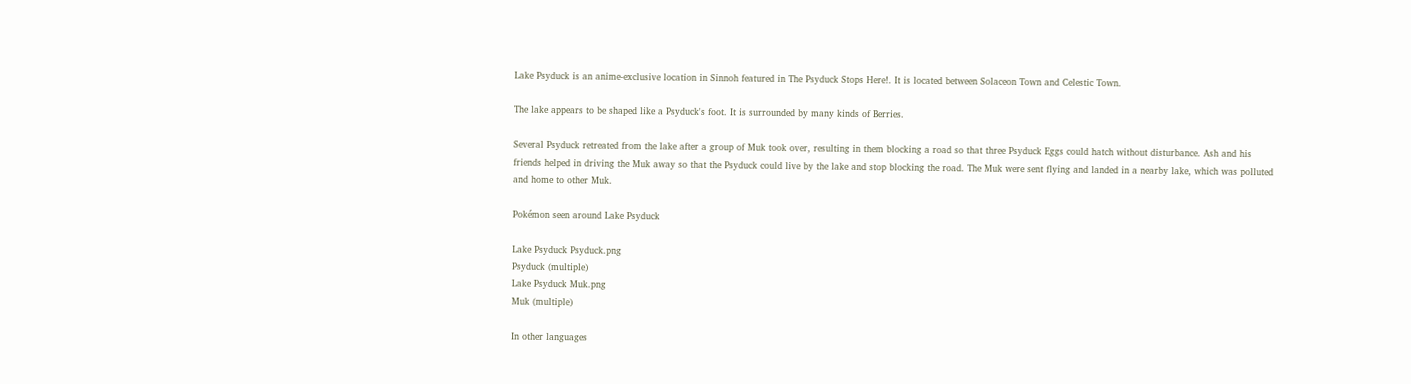Lake Psyduck is an anime-exclusive location in Sinnoh featured in The Psyduck Stops Here!. It is located between Solaceon Town and Celestic Town.

The lake appears to be shaped like a Psyduck's foot. It is surrounded by many kinds of Berries.

Several Psyduck retreated from the lake after a group of Muk took over, resulting in them blocking a road so that three Psyduck Eggs could hatch without disturbance. Ash and his friends helped in driving the Muk away so that the Psyduck could live by the lake and stop blocking the road. The Muk were sent flying and landed in a nearby lake, which was polluted and home to other Muk.

Pokémon seen around Lake Psyduck

Lake Psyduck Psyduck.png
Psyduck (multiple)
Lake Psyduck Muk.png
Muk (multiple)

In other languages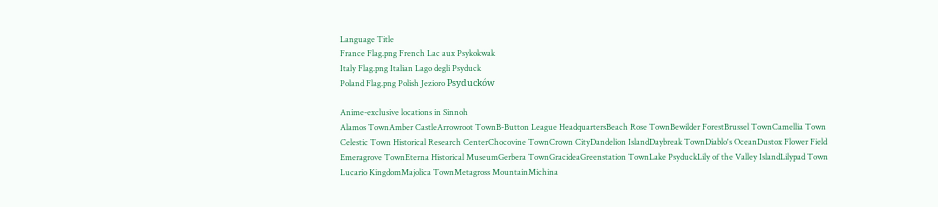Language Title
France Flag.png French Lac aux Psykokwak
Italy Flag.png Italian Lago degli Psyduck
Poland Flag.png Polish Jezioro Psyducków

Anime-exclusive locations in Sinnoh
Alamos TownAmber CastleArrowroot TownB-Button League HeadquartersBeach Rose TownBewilder ForestBrussel TownCamellia Town
Celestic Town Historical Research CenterChocovine TownCrown CityDandelion IslandDaybreak TownDiablo's OceanDustox Flower Field
Emeragrove TownEterna Historical MuseumGerbera TownGracideaGreenstation TownLake PsyduckLily of the Valley IslandLilypad Town
Lucario KingdomMajolica TownMetagross MountainMichina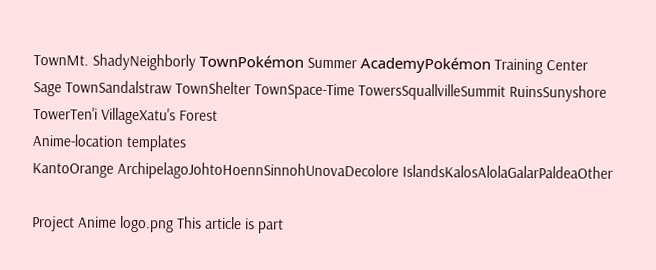TownMt. ShadyNeighborly TownPokémon Summer AcademyPokémon Training Center
Sage TownSandalstraw TownShelter TownSpace-Time TowersSquallvilleSummit RuinsSunyshore TowerTen'i VillageXatu's Forest
Anime-location templates
KantoOrange ArchipelagoJohtoHoennSinnohUnovaDecolore IslandsKalosAlolaGalarPaldeaOther

Project Anime logo.png This article is part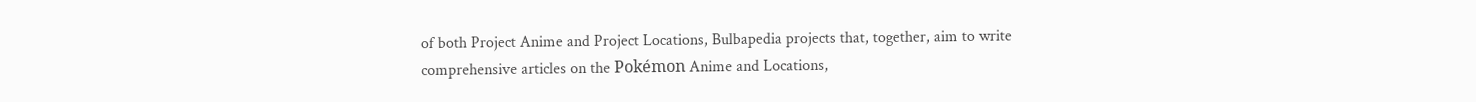of both Project Anime and Project Locations, Bulbapedia projects that, together, aim to write comprehensive articles on the Pokémon Anime and Locations,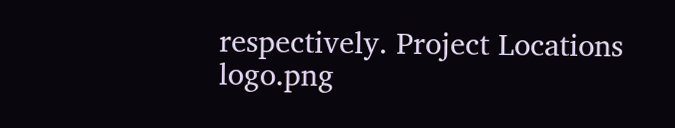respectively. Project Locations logo.png